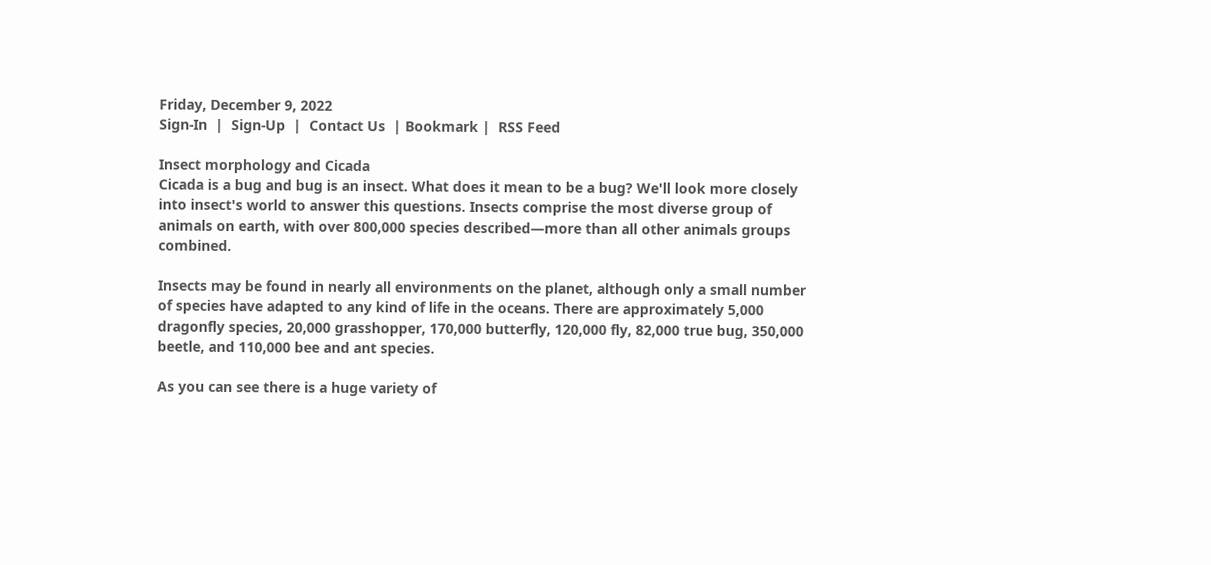Friday, December 9, 2022
Sign-In  |  Sign-Up  |  Contact Us  | Bookmark |  RSS Feed

Insect morphology and Cicada
Cicada is a bug and bug is an insect. What does it mean to be a bug? We'll look more closely into insect's world to answer this questions. Insects comprise the most diverse group of animals on earth, with over 800,000 species described—more than all other animals groups combined.

Insects may be found in nearly all environments on the planet, although only a small number of species have adapted to any kind of life in the oceans. There are approximately 5,000 dragonfly species, 20,000 grasshopper, 170,000 butterfly, 120,000 fly, 82,000 true bug, 350,000 beetle, and 110,000 bee and ant species.

As you can see there is a huge variety of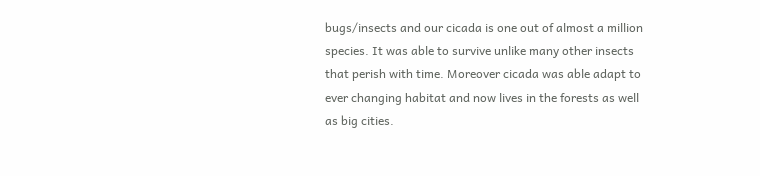bugs/insects and our cicada is one out of almost a million species. It was able to survive unlike many other insects that perish with time. Moreover cicada was able adapt to ever changing habitat and now lives in the forests as well as big cities.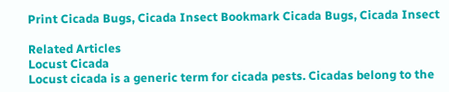Print Cicada Bugs, Cicada Insect Bookmark Cicada Bugs, Cicada Insect

Related Articles
Locust Cicada
Locust cicada is a generic term for cicada pests. Cicadas belong to the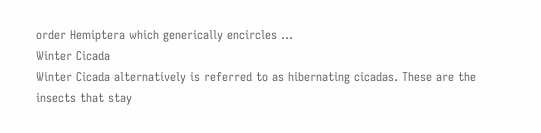order Hemiptera which generically encircles ...
Winter Cicada
Winter Cicada alternatively is referred to as hibernating cicadas. These are the insects that stay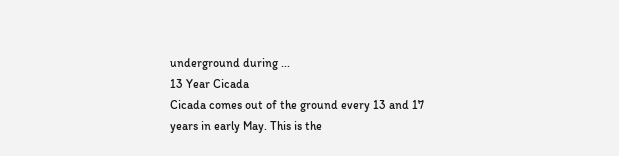underground during ...
13 Year Cicada
Cicada comes out of the ground every 13 and 17 years in early May. This is the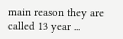main reason they are called 13 year ...